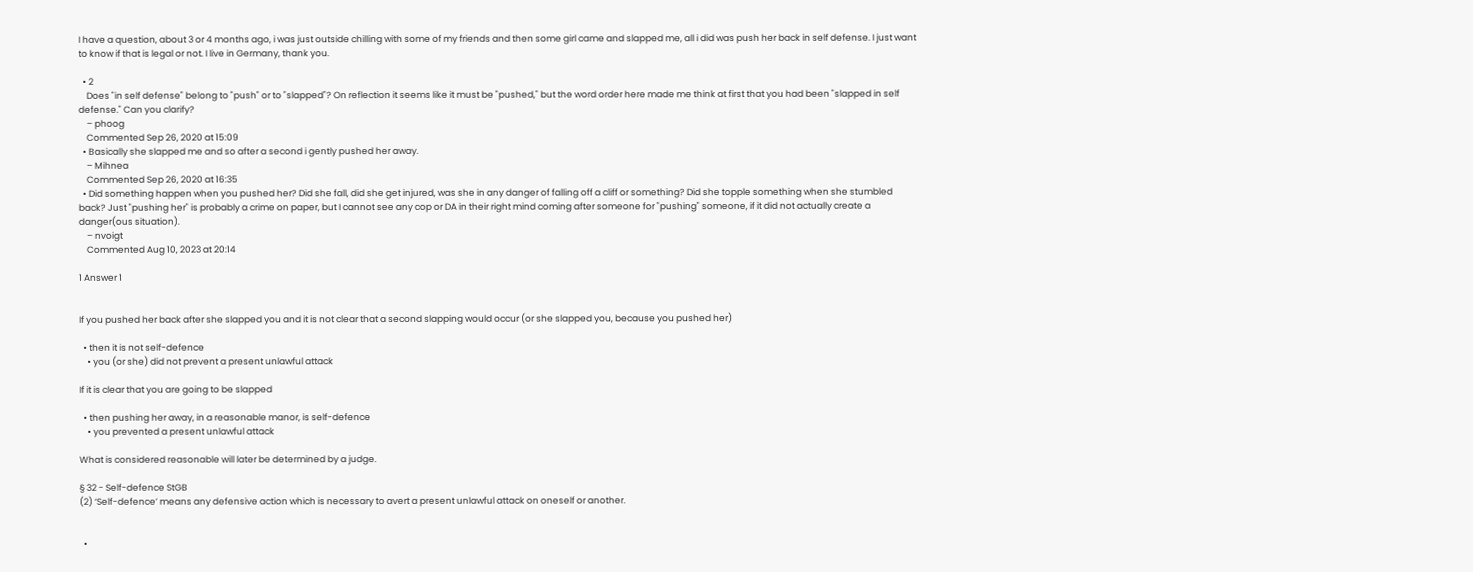I have a question, about 3 or 4 months ago, i was just outside chilling with some of my friends and then some girl came and slapped me, all i did was push her back in self defense. I just want to know if that is legal or not. I live in Germany, thank you.

  • 2
    Does "in self defense" belong to "push" or to "slapped"? On reflection it seems like it must be "pushed," but the word order here made me think at first that you had been "slapped in self defense." Can you clarify?
    – phoog
    Commented Sep 26, 2020 at 15:09
  • Basically she slapped me and so after a second i gently pushed her away.
    – Mihnea
    Commented Sep 26, 2020 at 16:35
  • Did something happen when you pushed her? Did she fall, did she get injured, was she in any danger of falling off a cliff or something? Did she topple something when she stumbled back? Just "pushing her" is probably a crime on paper, but I cannot see any cop or DA in their right mind coming after someone for "pushing" someone, if it did not actually create a danger(ous situation).
    – nvoigt
    Commented Aug 10, 2023 at 20:14

1 Answer 1


If you pushed her back after she slapped you and it is not clear that a second slapping would occur (or she slapped you, because you pushed her)

  • then it is not self-defence
    • you (or she) did not prevent a present unlawful attack

If it is clear that you are going to be slapped

  • then pushing her away, in a reasonable manor, is self-defence
    • you prevented a present unlawful attack

What is considered reasonable will later be determined by a judge.

§ 32 - Self-defence StGB
(2) ‘Self-defence’ means any defensive action which is necessary to avert a present unlawful attack on oneself or another.


  •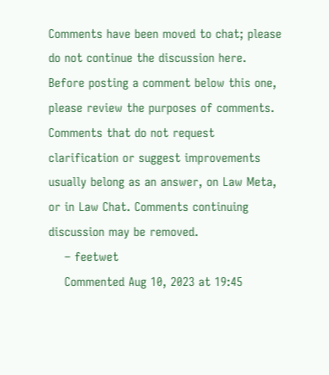Comments have been moved to chat; please do not continue the discussion here. Before posting a comment below this one, please review the purposes of comments. Comments that do not request clarification or suggest improvements usually belong as an answer, on Law Meta, or in Law Chat. Comments continuing discussion may be removed.
    – feetwet
    Commented Aug 10, 2023 at 19:45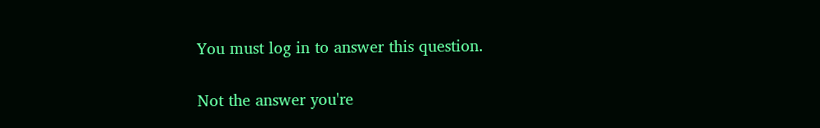You must log in to answer this question.

Not the answer you're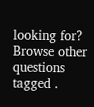looking for? Browse other questions tagged .